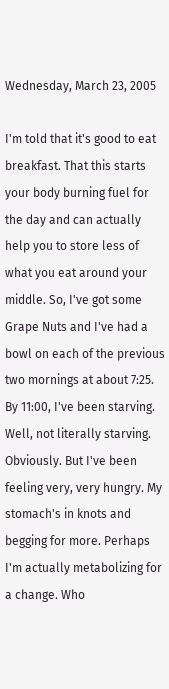Wednesday, March 23, 2005

I'm told that it's good to eat breakfast. That this starts your body burning fuel for the day and can actually help you to store less of what you eat around your middle. So, I've got some Grape Nuts and I've had a bowl on each of the previous two mornings at about 7:25. By 11:00, I've been starving. Well, not literally starving. Obviously. But I've been feeling very, very hungry. My stomach's in knots and begging for more. Perhaps I'm actually metabolizing for a change. Who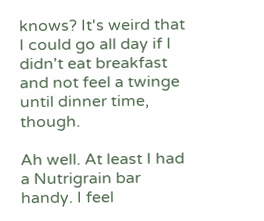knows? It's weird that I could go all day if I didn't eat breakfast and not feel a twinge until dinner time, though.

Ah well. At least I had a Nutrigrain bar handy. I feel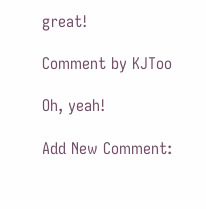great!

Comment by KJToo

Oh, yeah!

Add New Comment: